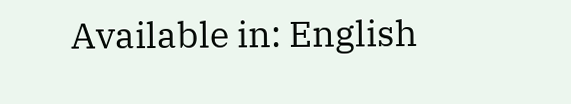Available in: English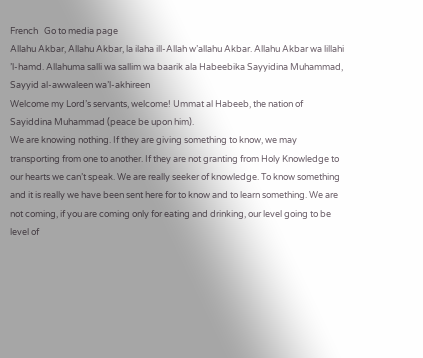French   Go to media page
Allahu Akbar, Allahu Akbar, la ilaha ill-Allah w’allahu Akbar. Allahu Akbar wa lillahi ’l-hamd. Allahuma salli wa sallim wa baarik ala Habeebika Sayyidina Muhammad, Sayyid al-awwaleen wa’l-akhireen
Welcome my Lord’s servants, welcome! Ummat al Habeeb, the nation of Sayiddina Muhammad (peace be upon him).
We are knowing nothing. If they are giving something to know, we may transporting from one to another. If they are not granting from Holy Knowledge to our hearts we can’t speak. We are really seeker of knowledge. To know something and it is really we have been sent here for to know and to learn something. We are not coming, if you are coming only for eating and drinking, our level going to be level of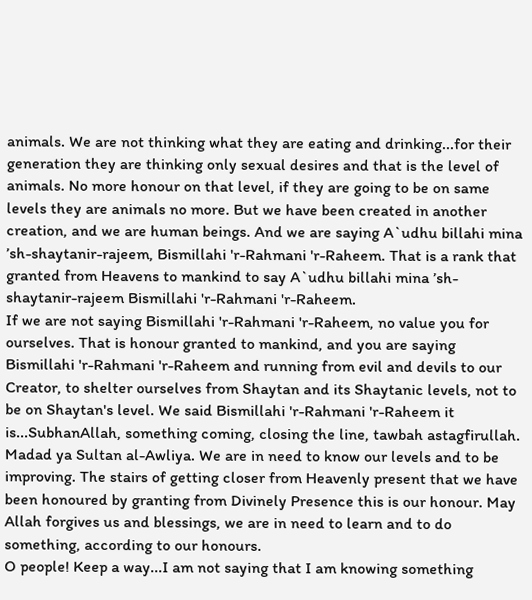animals. We are not thinking what they are eating and drinking...for their generation they are thinking only sexual desires and that is the level of animals. No more honour on that level, if they are going to be on same levels they are animals no more. But we have been created in another creation, and we are human beings. And we are saying A`udhu billahi mina ’sh-shaytanir-rajeem, Bismillahi 'r-Rahmani 'r-Raheem. That is a rank that granted from Heavens to mankind to say A`udhu billahi mina ’sh-shaytanir-rajeem Bismillahi 'r-Rahmani 'r-Raheem.
If we are not saying Bismillahi 'r-Rahmani 'r-Raheem, no value you for ourselves. That is honour granted to mankind, and you are saying Bismillahi 'r-Rahmani 'r-Raheem and running from evil and devils to our Creator, to shelter ourselves from Shaytan and its Shaytanic levels, not to be on Shaytan's level. We said Bismillahi 'r-Rahmani 'r-Raheem it is...SubhanAllah, something coming, closing the line, tawbah astagfirullah.
Madad ya Sultan al-Awliya. We are in need to know our levels and to be improving. The stairs of getting closer from Heavenly present that we have been honoured by granting from Divinely Presence this is our honour. May Allah forgives us and blessings, we are in need to learn and to do something, according to our honours.
O people! Keep a way...I am not saying that I am knowing something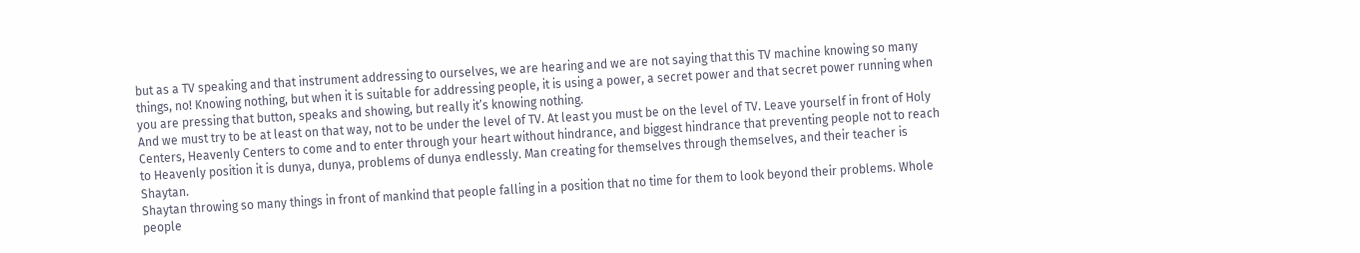but as a TV speaking and that instrument addressing to ourselves, we are hearing and we are not saying that this TV machine knowing so many things, no! Knowing nothing, but when it is suitable for addressing people, it is using a power, a secret power and that secret power running when you are pressing that button, speaks and showing, but really it’s knowing nothing.
And we must try to be at least on that way, not to be under the level of TV. At least you must be on the level of TV. Leave yourself in front of Holy Centers, Heavenly Centers to come and to enter through your heart without hindrance, and biggest hindrance that preventing people not to reach to Heavenly position it is dunya, dunya, problems of dunya endlessly. Man creating for themselves through themselves, and their teacher is Shaytan.
Shaytan throwing so many things in front of mankind that people falling in a position that no time for them to look beyond their problems. Whole people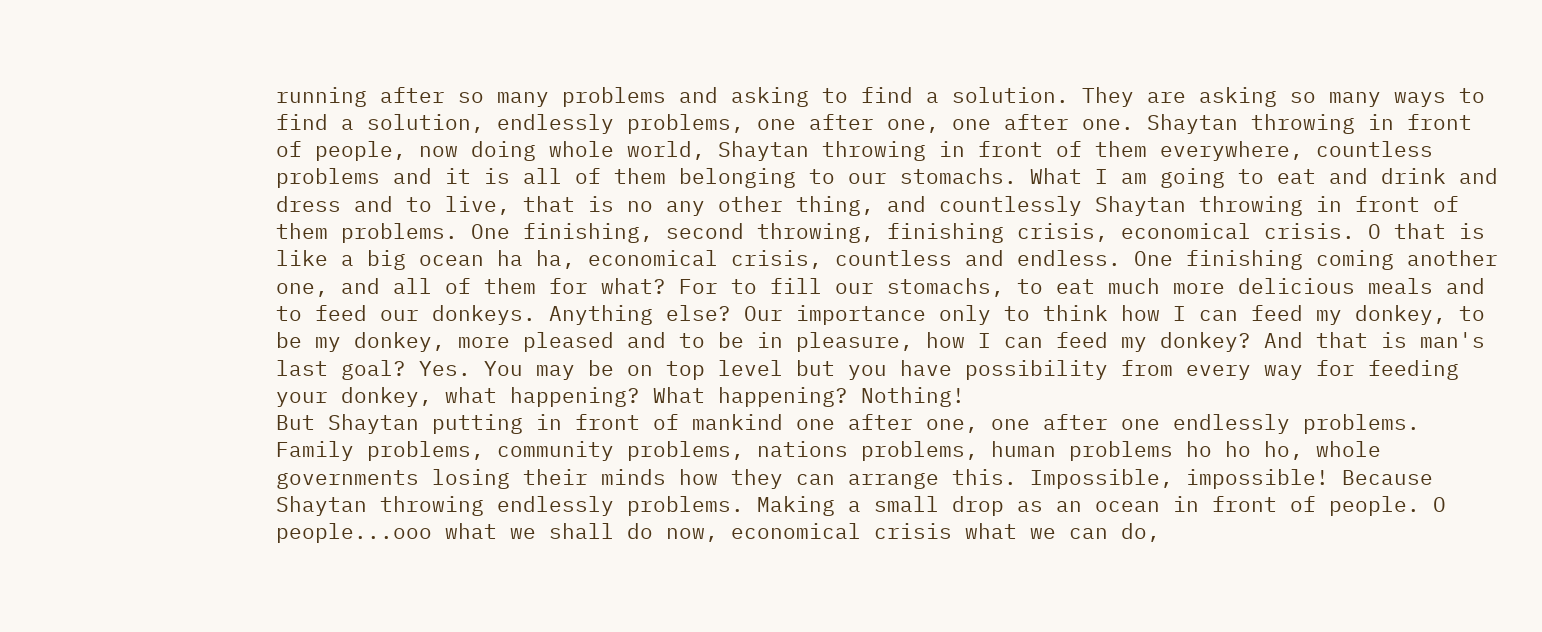running after so many problems and asking to find a solution. They are asking so many ways to find a solution, endlessly problems, one after one, one after one. Shaytan throwing in front of people, now doing whole world, Shaytan throwing in front of them everywhere, countless problems and it is all of them belonging to our stomachs. What I am going to eat and drink and dress and to live, that is no any other thing, and countlessly Shaytan throwing in front of them problems. One finishing, second throwing, finishing crisis, economical crisis. O that is like a big ocean ha ha, economical crisis, countless and endless. One finishing coming another one, and all of them for what? For to fill our stomachs, to eat much more delicious meals and to feed our donkeys. Anything else? Our importance only to think how I can feed my donkey, to be my donkey, more pleased and to be in pleasure, how I can feed my donkey? And that is man's last goal? Yes. You may be on top level but you have possibility from every way for feeding your donkey, what happening? What happening? Nothing!
But Shaytan putting in front of mankind one after one, one after one endlessly problems. Family problems, community problems, nations problems, human problems ho ho ho, whole governments losing their minds how they can arrange this. Impossible, impossible! Because Shaytan throwing endlessly problems. Making a small drop as an ocean in front of people. O people...ooo what we shall do now, economical crisis what we can do,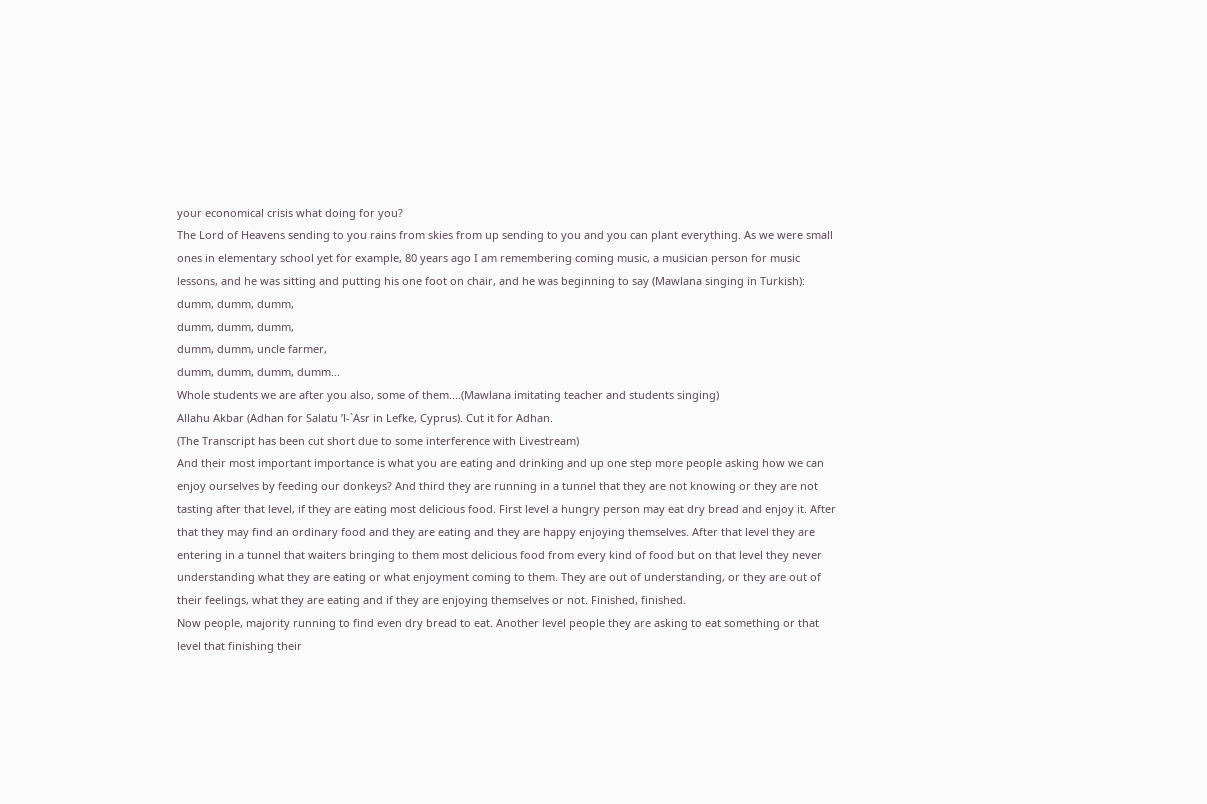your economical crisis what doing for you?
The Lord of Heavens sending to you rains from skies from up sending to you and you can plant everything. As we were small ones in elementary school yet for example, 80 years ago I am remembering coming music, a musician person for music lessons, and he was sitting and putting his one foot on chair, and he was beginning to say (Mawlana singing in Turkish):
dumm, dumm, dumm,
dumm, dumm, dumm,
dumm, dumm, uncle farmer,
dumm, dumm, dumm, dumm…
Whole students we are after you also, some of them....(Mawlana imitating teacher and students singing)
Allahu Akbar (Adhan for Salatu ’l-`Asr in Lefke, Cyprus). Cut it for Adhan.
(The Transcript has been cut short due to some interference with Livestream)
And their most important importance is what you are eating and drinking and up one step more people asking how we can enjoy ourselves by feeding our donkeys? And third they are running in a tunnel that they are not knowing or they are not tasting after that level, if they are eating most delicious food. First level a hungry person may eat dry bread and enjoy it. After that they may find an ordinary food and they are eating and they are happy enjoying themselves. After that level they are entering in a tunnel that waiters bringing to them most delicious food from every kind of food but on that level they never understanding what they are eating or what enjoyment coming to them. They are out of understanding, or they are out of their feelings, what they are eating and if they are enjoying themselves or not. Finished, finished.
Now people, majority running to find even dry bread to eat. Another level people they are asking to eat something or that level that finishing their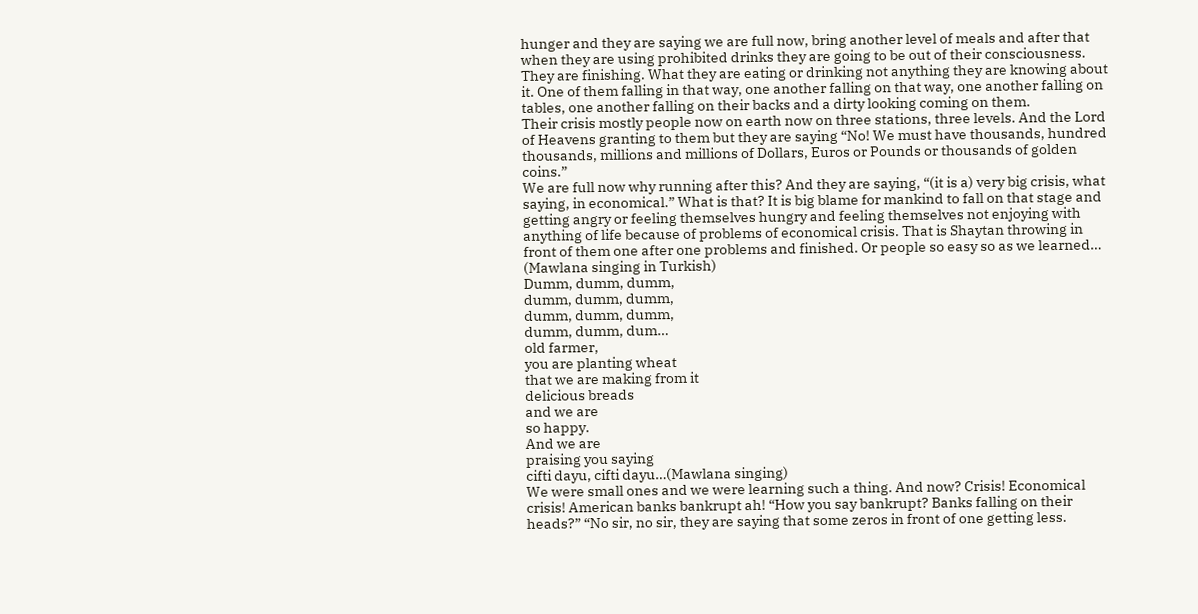hunger and they are saying we are full now, bring another level of meals and after that when they are using prohibited drinks they are going to be out of their consciousness. They are finishing. What they are eating or drinking not anything they are knowing about it. One of them falling in that way, one another falling on that way, one another falling on tables, one another falling on their backs and a dirty looking coming on them.
Their crisis mostly people now on earth now on three stations, three levels. And the Lord of Heavens granting to them but they are saying “No! We must have thousands, hundred thousands, millions and millions of Dollars, Euros or Pounds or thousands of golden coins.”
We are full now why running after this? And they are saying, “(it is a) very big crisis, what saying, in economical.” What is that? It is big blame for mankind to fall on that stage and getting angry or feeling themselves hungry and feeling themselves not enjoying with anything of life because of problems of economical crisis. That is Shaytan throwing in front of them one after one problems and finished. Or people so easy so as we learned…
(Mawlana singing in Turkish)
Dumm, dumm, dumm,
dumm, dumm, dumm,
dumm, dumm, dumm,
dumm, dumm, dum…
old farmer,
you are planting wheat
that we are making from it
delicious breads
and we are
so happy.
And we are
praising you saying
cifti dayu, cifti dayu…(Mawlana singing)
We were small ones and we were learning such a thing. And now? Crisis! Economical crisis! American banks bankrupt ah! “How you say bankrupt? Banks falling on their heads?” “No sir, no sir, they are saying that some zeros in front of one getting less.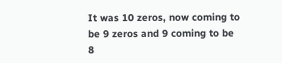It was 10 zeros, now coming to be 9 zeros and 9 coming to be 8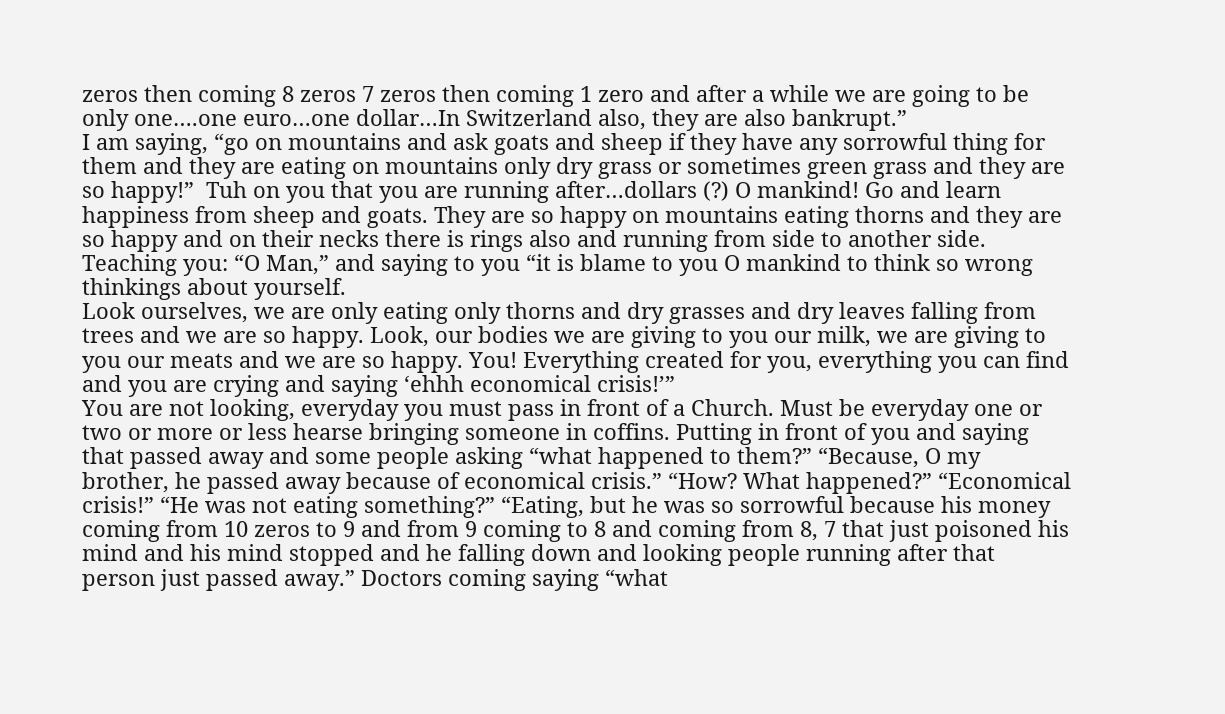zeros then coming 8 zeros 7 zeros then coming 1 zero and after a while we are going to be only one….one euro…one dollar…In Switzerland also, they are also bankrupt.”
I am saying, “go on mountains and ask goats and sheep if they have any sorrowful thing for them and they are eating on mountains only dry grass or sometimes green grass and they are so happy!”  Tuh on you that you are running after…dollars (?) O mankind! Go and learn happiness from sheep and goats. They are so happy on mountains eating thorns and they are so happy and on their necks there is rings also and running from side to another side. Teaching you: “O Man,” and saying to you “it is blame to you O mankind to think so wrong thinkings about yourself.
Look ourselves, we are only eating only thorns and dry grasses and dry leaves falling from trees and we are so happy. Look, our bodies we are giving to you our milk, we are giving to you our meats and we are so happy. You! Everything created for you, everything you can find and you are crying and saying ‘ehhh economical crisis!’”
You are not looking, everyday you must pass in front of a Church. Must be everyday one or two or more or less hearse bringing someone in coffins. Putting in front of you and saying that passed away and some people asking “what happened to them?” “Because, O my brother, he passed away because of economical crisis.” “How? What happened?” “Economical crisis!” “He was not eating something?” “Eating, but he was so sorrowful because his money coming from 10 zeros to 9 and from 9 coming to 8 and coming from 8, 7 that just poisoned his mind and his mind stopped and he falling down and looking people running after that person just passed away.” Doctors coming saying “what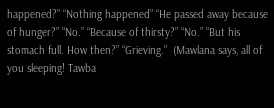happened?” “Nothing happened” “He passed away because of hunger?” “No.” “Because of thirsty?” “No.” “But his stomach full. How then?” “Grieving.”  (Mawlana says, all of you sleeping! Tawba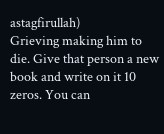astagfirullah)
Grieving making him to die. Give that person a new book and write on it 10 zeros. You can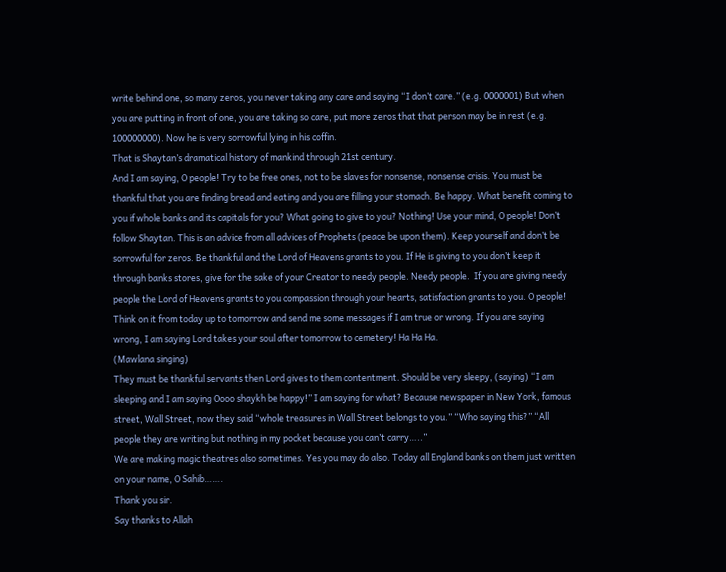write behind one, so many zeros, you never taking any care and saying “I don’t care.” (e.g. 0000001) But when you are putting in front of one, you are taking so care, put more zeros that that person may be in rest (e.g. 100000000). Now he is very sorrowful lying in his coffin.
That is Shaytan’s dramatical history of mankind through 21st century.
And I am saying, O people! Try to be free ones, not to be slaves for nonsense, nonsense crisis. You must be thankful that you are finding bread and eating and you are filling your stomach. Be happy. What benefit coming to you if whole banks and its capitals for you? What going to give to you? Nothing! Use your mind, O people! Don’t follow Shaytan. This is an advice from all advices of Prophets (peace be upon them). Keep yourself and don’t be sorrowful for zeros. Be thankful and the Lord of Heavens grants to you. If He is giving to you don’t keep it through banks stores, give for the sake of your Creator to needy people. Needy people.  If you are giving needy people the Lord of Heavens grants to you compassion through your hearts, satisfaction grants to you. O people! Think on it from today up to tomorrow and send me some messages if I am true or wrong. If you are saying wrong, I am saying Lord takes your soul after tomorrow to cemetery! Ha Ha Ha.
(Mawlana singing)
They must be thankful servants then Lord gives to them contentment. Should be very sleepy, (saying) “I am sleeping and I am saying Oooo shaykh be happy!” I am saying for what? Because newspaper in New York, famous street, Wall Street, now they said “whole treasures in Wall Street belongs to you.” “Who saying this?” “All people they are writing but nothing in my pocket because you can’t carry…..”
We are making magic theatres also sometimes. Yes you may do also. Today all England banks on them just written on your name, O Sahib…….
Thank you sir.
Say thanks to Allah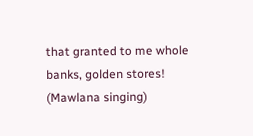that granted to me whole banks, golden stores!
(Mawlana singing)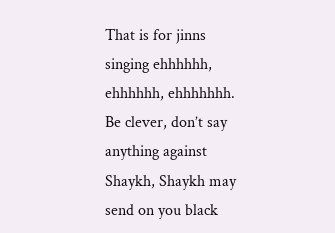That is for jinns singing ehhhhhh, ehhhhhh, ehhhhhhh. Be clever, don’t say anything against Shaykh, Shaykh may send on you black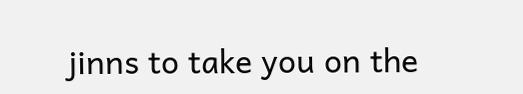jinns to take you on the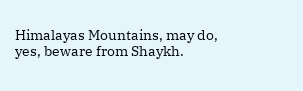Himalayas Mountains, may do, yes, beware from Shaykh.